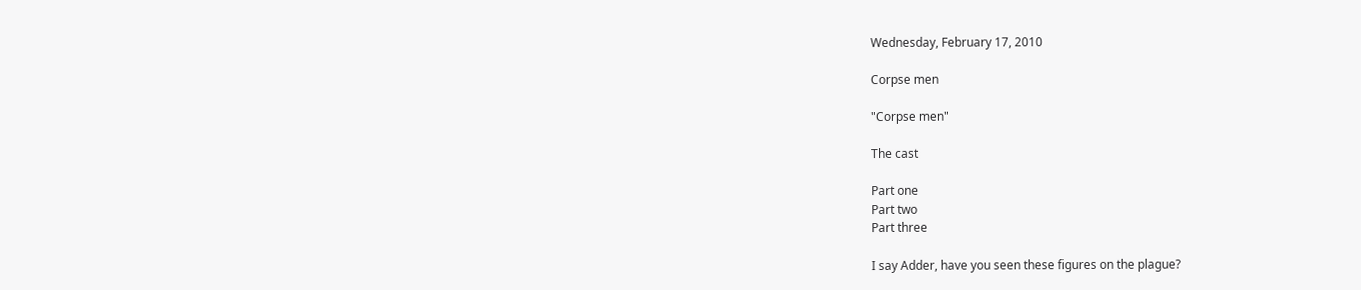Wednesday, February 17, 2010

Corpse men

"Corpse men"

The cast

Part one
Part two
Part three

I say Adder, have you seen these figures on the plague?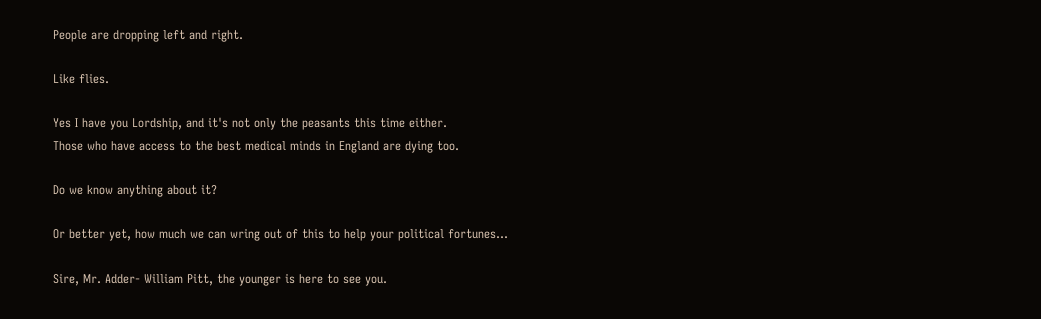People are dropping left and right.

Like flies.

Yes I have you Lordship, and it's not only the peasants this time either.
Those who have access to the best medical minds in England are dying too.

Do we know anything about it?

Or better yet, how much we can wring out of this to help your political fortunes...

Sire, Mr. Adder- William Pitt, the younger is here to see you.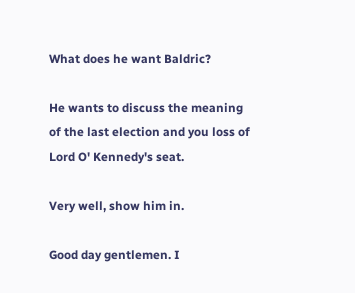What does he want Baldric?

He wants to discuss the meaning of the last election and you loss of Lord O' Kennedy's seat.

Very well, show him in.

Good day gentlemen. I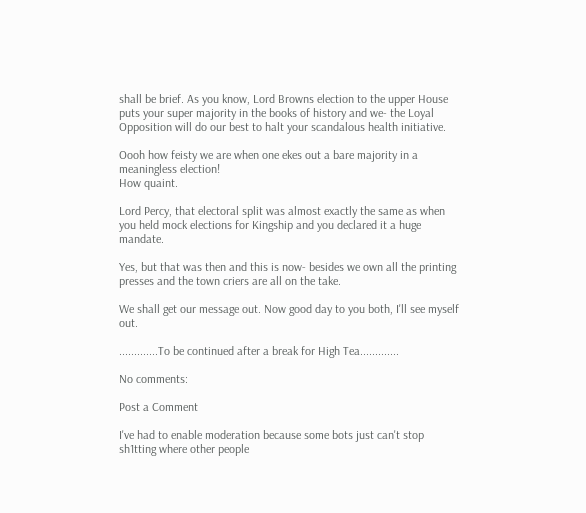shall be brief. As you know, Lord Browns election to the upper House puts your super majority in the books of history and we- the Loyal Opposition will do our best to halt your scandalous health initiative.

Oooh how feisty we are when one ekes out a bare majority in a meaningless election!
How quaint.

Lord Percy, that electoral split was almost exactly the same as when you held mock elections for Kingship and you declared it a huge mandate.

Yes, but that was then and this is now- besides we own all the printing presses and the town criers are all on the take.

We shall get our message out. Now good day to you both, I'll see myself out.

.............To be continued after a break for High Tea.............

No comments:

Post a Comment

I've had to enable moderation because some bots just can't stop sh1tting where other people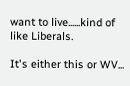want to live......kind of like Liberals.

It's either this or WV...